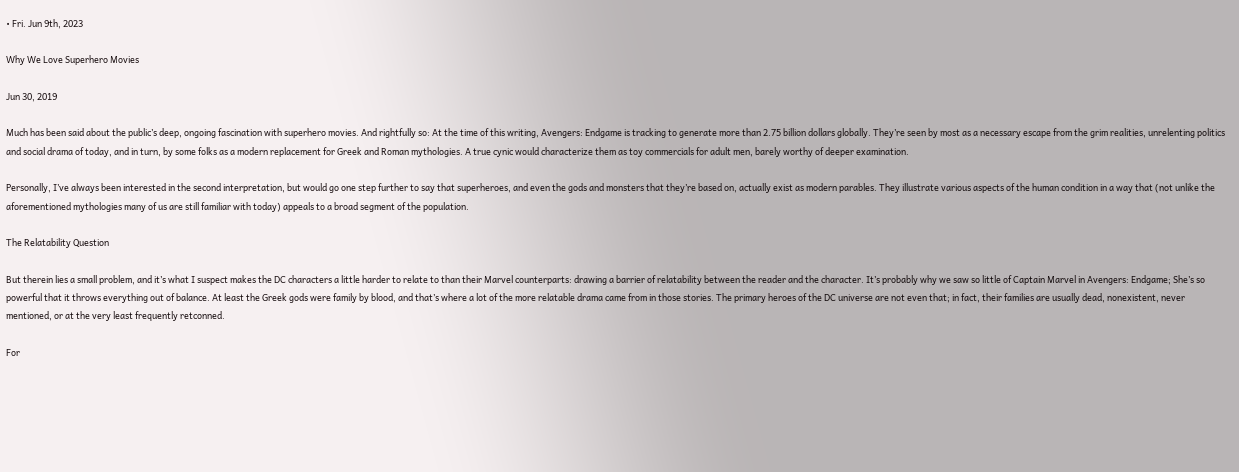• Fri. Jun 9th, 2023

Why We Love Superhero Movies

Jun 30, 2019

Much has been said about the public’s deep, ongoing fascination with superhero movies. And rightfully so: At the time of this writing, Avengers: Endgame is tracking to generate more than 2.75 billion dollars globally. They’re seen by most as a necessary escape from the grim realities, unrelenting politics and social drama of today, and in turn, by some folks as a modern replacement for Greek and Roman mythologies. A true cynic would characterize them as toy commercials for adult men, barely worthy of deeper examination.

Personally, I’ve always been interested in the second interpretation, but would go one step further to say that superheroes, and even the gods and monsters that they’re based on, actually exist as modern parables. They illustrate various aspects of the human condition in a way that (not unlike the aforementioned mythologies many of us are still familiar with today) appeals to a broad segment of the population.

The Relatability Question

But therein lies a small problem, and it’s what I suspect makes the DC characters a little harder to relate to than their Marvel counterparts: drawing a barrier of relatability between the reader and the character. It’s probably why we saw so little of Captain Marvel in Avengers: Endgame; She’s so powerful that it throws everything out of balance. At least the Greek gods were family by blood, and that’s where a lot of the more relatable drama came from in those stories. The primary heroes of the DC universe are not even that; in fact, their families are usually dead, nonexistent, never mentioned, or at the very least frequently retconned.

For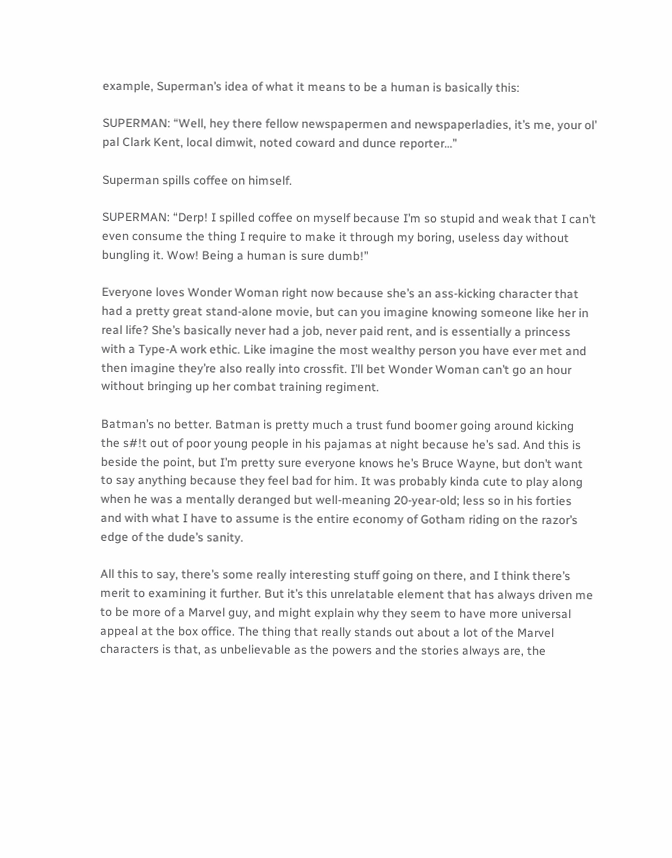example, Superman’s idea of what it means to be a human is basically this:

SUPERMAN: “Well, hey there fellow newspapermen and newspaperladies, it’s me, your ol’ pal Clark Kent, local dimwit, noted coward and dunce reporter…”

Superman spills coffee on himself.

SUPERMAN: “Derp! I spilled coffee on myself because I’m so stupid and weak that I can’t even consume the thing I require to make it through my boring, useless day without bungling it. Wow! Being a human is sure dumb!”

Everyone loves Wonder Woman right now because she’s an ass-kicking character that had a pretty great stand-alone movie, but can you imagine knowing someone like her in real life? She’s basically never had a job, never paid rent, and is essentially a princess with a Type-A work ethic. Like imagine the most wealthy person you have ever met and then imagine they’re also really into crossfit. I’ll bet Wonder Woman can’t go an hour without bringing up her combat training regiment.

Batman’s no better. Batman is pretty much a trust fund boomer going around kicking the s#!t out of poor young people in his pajamas at night because he’s sad. And this is beside the point, but I’m pretty sure everyone knows he’s Bruce Wayne, but don’t want to say anything because they feel bad for him. It was probably kinda cute to play along when he was a mentally deranged but well-meaning 20-year-old; less so in his forties and with what I have to assume is the entire economy of Gotham riding on the razor’s edge of the dude’s sanity.

All this to say, there’s some really interesting stuff going on there, and I think there’s merit to examining it further. But it’s this unrelatable element that has always driven me to be more of a Marvel guy, and might explain why they seem to have more universal appeal at the box office. The thing that really stands out about a lot of the Marvel characters is that, as unbelievable as the powers and the stories always are, the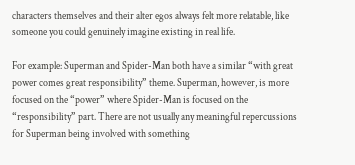characters themselves and their alter egos always felt more relatable, like someone you could genuinely imagine existing in real life.

For example: Superman and Spider-Man both have a similar “with great power comes great responsibility” theme. Superman, however, is more focused on the “power” where Spider-Man is focused on the “responsibility” part. There are not usually any meaningful repercussions for Superman being involved with something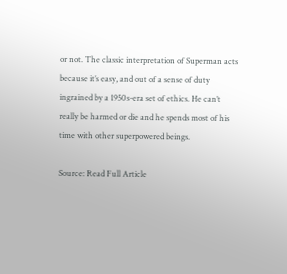or not. The classic interpretation of Superman acts because it’s easy, and out of a sense of duty ingrained by a 1950s-era set of ethics. He can’t really be harmed or die and he spends most of his time with other superpowered beings.

Source: Read Full Article